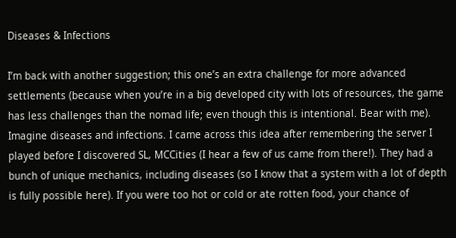Diseases & Infections

I’m back with another suggestion; this one’s an extra challenge for more advanced settlements (because when you’re in a big developed city with lots of resources, the game has less challenges than the nomad life; even though this is intentional. Bear with me). Imagine diseases and infections. I came across this idea after remembering the server I played before I discovered SL, MCCities (I hear a few of us came from there!). They had a bunch of unique mechanics, including diseases (so I know that a system with a lot of depth is fully possible here). If you were too hot or cold or ate rotten food, your chance of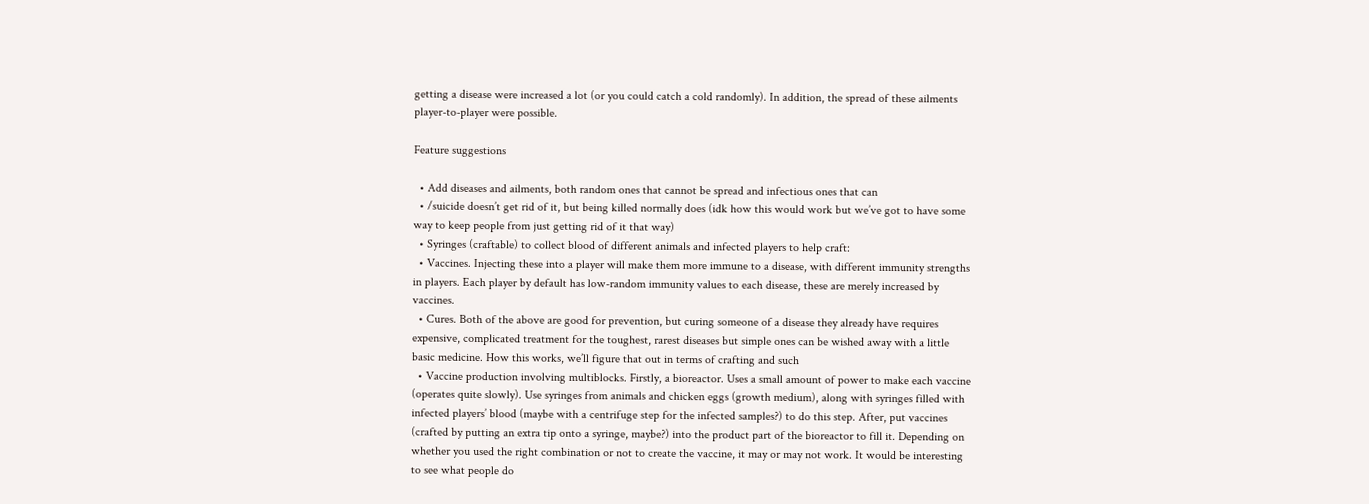getting a disease were increased a lot (or you could catch a cold randomly). In addition, the spread of these ailments player-to-player were possible.

Feature suggestions

  • Add diseases and ailments, both random ones that cannot be spread and infectious ones that can
  • /suicide doesn’t get rid of it, but being killed normally does (idk how this would work but we’ve got to have some way to keep people from just getting rid of it that way)
  • Syringes (craftable) to collect blood of different animals and infected players to help craft:
  • Vaccines. Injecting these into a player will make them more immune to a disease, with different immunity strengths in players. Each player by default has low-random immunity values to each disease, these are merely increased by vaccines.
  • Cures. Both of the above are good for prevention, but curing someone of a disease they already have requires expensive, complicated treatment for the toughest, rarest diseases but simple ones can be wished away with a little basic medicine. How this works, we’ll figure that out in terms of crafting and such
  • Vaccine production involving multiblocks. Firstly, a bioreactor. Uses a small amount of power to make each vaccine (operates quite slowly). Use syringes from animals and chicken eggs (growth medium), along with syringes filled with infected players’ blood (maybe with a centrifuge step for the infected samples?) to do this step. After, put vaccines (crafted by putting an extra tip onto a syringe, maybe?) into the product part of the bioreactor to fill it. Depending on whether you used the right combination or not to create the vaccine, it may or may not work. It would be interesting to see what people do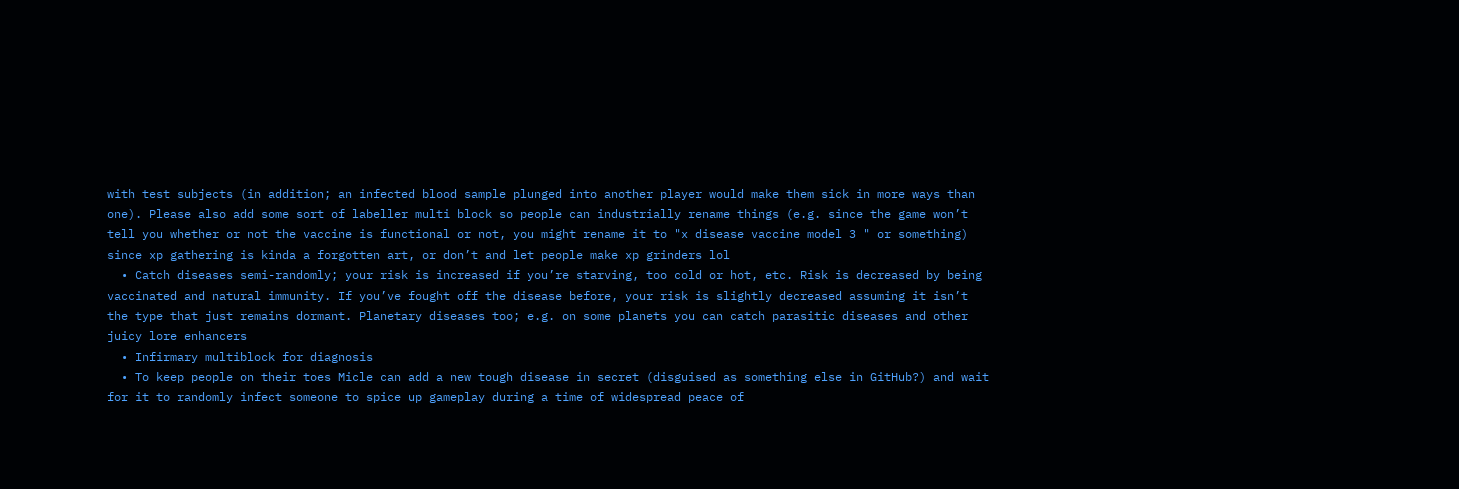with test subjects (in addition; an infected blood sample plunged into another player would make them sick in more ways than one). Please also add some sort of labeller multi block so people can industrially rename things (e.g. since the game won’t tell you whether or not the vaccine is functional or not, you might rename it to "x disease vaccine model 3 " or something) since xp gathering is kinda a forgotten art, or don’t and let people make xp grinders lol
  • Catch diseases semi-randomly; your risk is increased if you’re starving, too cold or hot, etc. Risk is decreased by being vaccinated and natural immunity. If you’ve fought off the disease before, your risk is slightly decreased assuming it isn’t the type that just remains dormant. Planetary diseases too; e.g. on some planets you can catch parasitic diseases and other juicy lore enhancers
  • Infirmary multiblock for diagnosis
  • To keep people on their toes Micle can add a new tough disease in secret (disguised as something else in GitHub?) and wait for it to randomly infect someone to spice up gameplay during a time of widespread peace of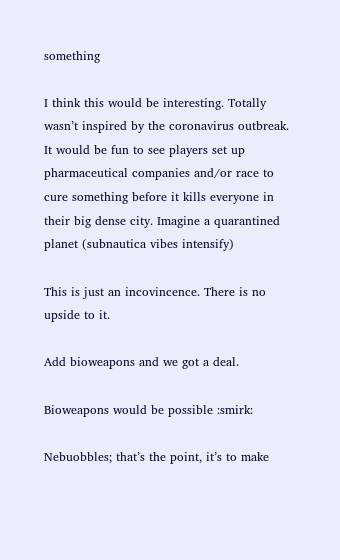something

I think this would be interesting. Totally wasn’t inspired by the coronavirus outbreak. It would be fun to see players set up pharmaceutical companies and/or race to cure something before it kills everyone in their big dense city. Imagine a quarantined planet (subnautica vibes intensify)

This is just an incovincence. There is no upside to it.

Add bioweapons and we got a deal.

Bioweapons would be possible :smirk:

Nebuobbles; that’s the point, it’s to make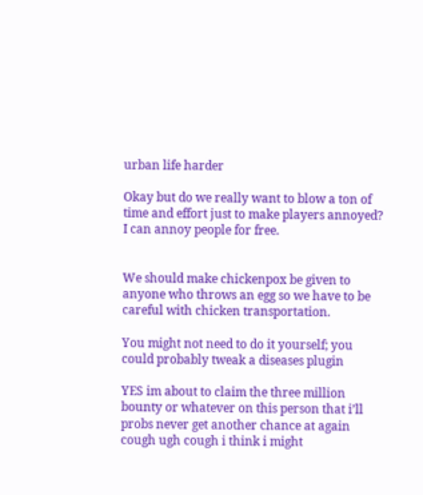urban life harder

Okay but do we really want to blow a ton of time and effort just to make players annoyed? I can annoy people for free.


We should make chickenpox be given to anyone who throws an egg so we have to be careful with chicken transportation.

You might not need to do it yourself; you could probably tweak a diseases plugin

YES im about to claim the three million bounty or whatever on this person that i’ll probs never get another chance at again cough ugh cough i think i might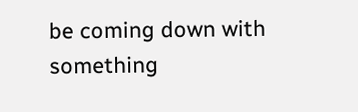be coming down with something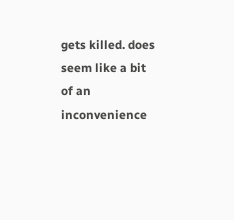gets killed. does seem like a bit of an inconvenience